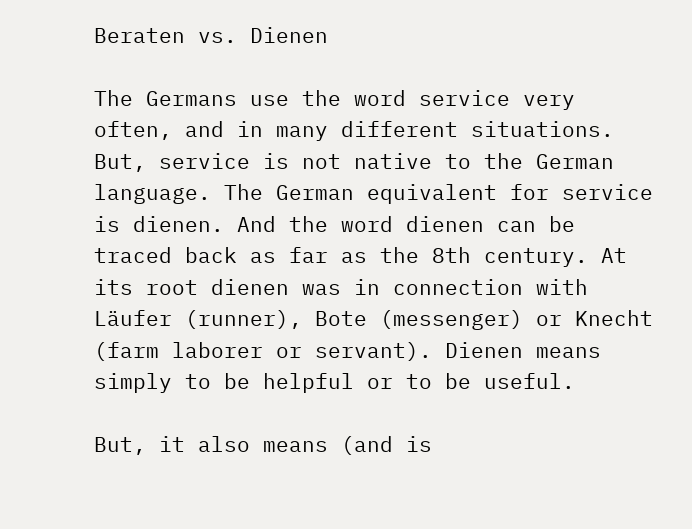Beraten vs. Dienen

The Germans use the word service very often, and in many different situations. But, service is not native to the German language. The German equivalent for service is dienen. And the word dienen can be traced back as far as the 8th century. At its root dienen was in connection with Läufer (runner), Bote (messenger) or Knecht (farm laborer or servant). Dienen means simply to be helpful or to be useful.

But, it also means (and is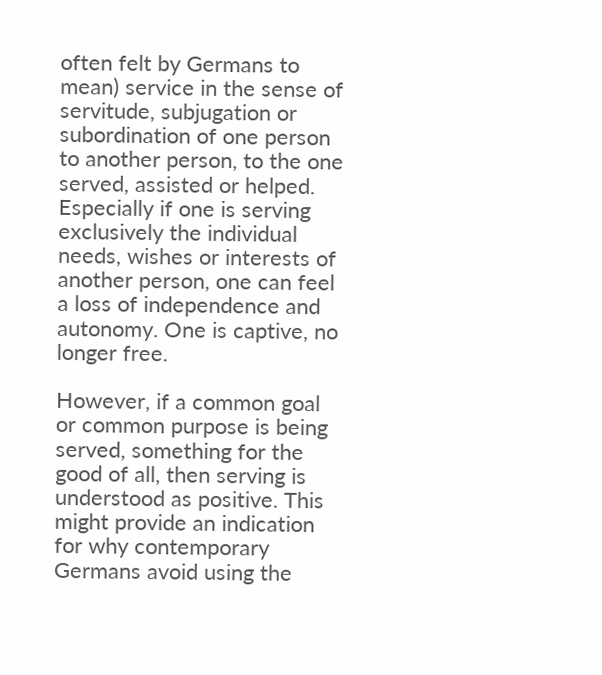often felt by Germans to mean) service in the sense of servitude, subjugation or subordination of one person to another person, to the one served, assisted or helped. Especially if one is serving exclusively the individual needs, wishes or interests of another person, one can feel a loss of independence and autonomy. One is captive, no longer free.

However, if a common goal or common purpose is being served, something for the good of all, then serving is understood as positive. This might provide an indication for why contemporary Germans avoid using the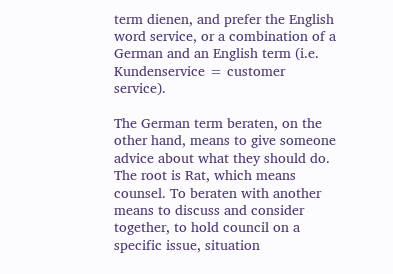term dienen, and prefer the English word service, or a combination of a German and an English term (i.e. Kundenservice = customer service).

The German term beraten, on the other hand, means to give someone advice about what they should do. The root is Rat, which means counsel. To beraten with another means to discuss and consider together, to hold council on a specific issue, situation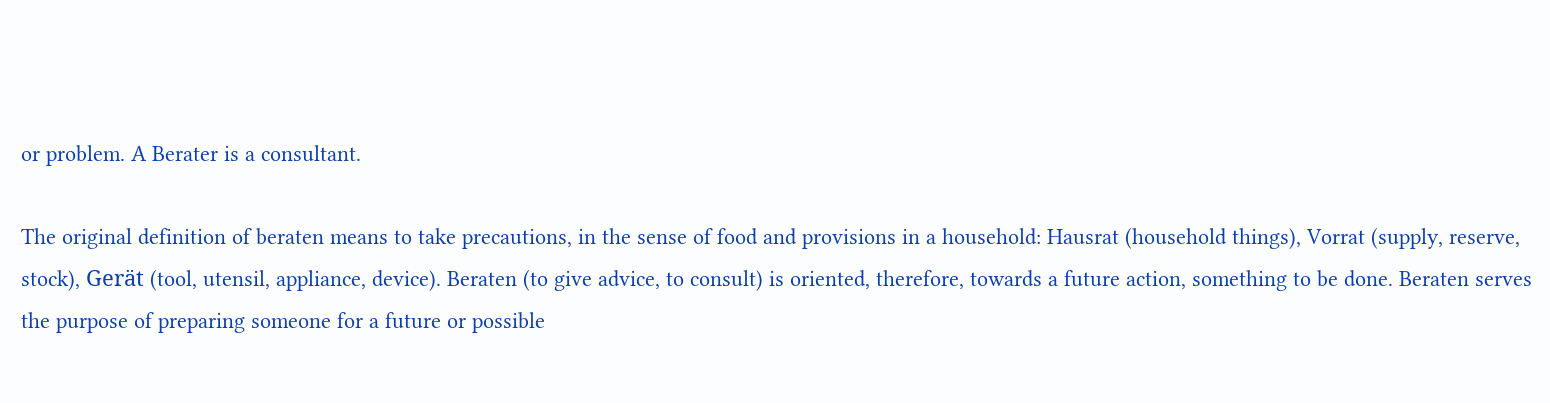or problem. A Berater is a consultant.

The original definition of beraten means to take precautions, in the sense of food and provisions in a household: Hausrat (household things), Vorrat (supply, reserve, stock), Gerät (tool, utensil, appliance, device). Beraten (to give advice, to consult) is oriented, therefore, towards a future action, something to be done. Beraten serves the purpose of preparing someone for a future or possible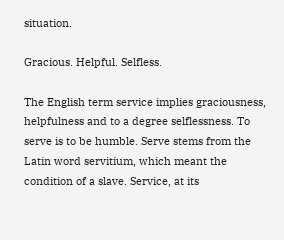situation.

Gracious. Helpful. Selfless.

The English term service implies graciousness, helpfulness and to a degree selflessness. To serve is to be humble. Serve stems from the Latin word servitium, which meant the condition of a slave. Service, at its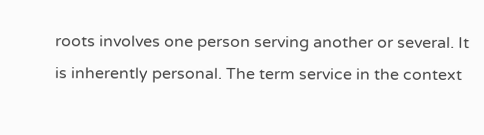roots involves one person serving another or several. It is inherently personal. The term service in the context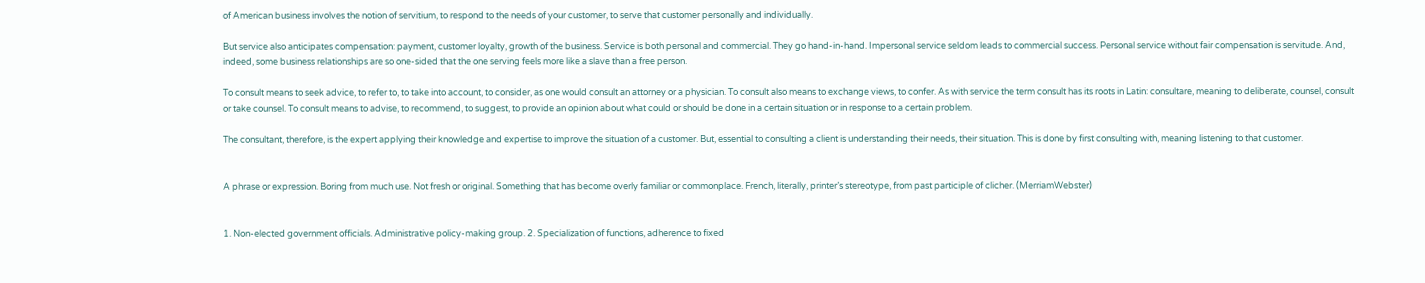of American business involves the notion of servitium, to respond to the needs of your customer, to serve that customer personally and individually.

But service also anticipates compensation: payment, customer loyalty, growth of the business. Service is both personal and commercial. They go hand-in-hand. Impersonal service seldom leads to commercial success. Personal service without fair compensation is servitude. And, indeed, some business relationships are so one-sided that the one serving feels more like a slave than a free person.

To consult means to seek advice, to refer to, to take into account, to consider, as one would consult an attorney or a physician. To consult also means to exchange views, to confer. As with service the term consult has its roots in Latin: consultare, meaning to deliberate, counsel, consult or take counsel. To consult means to advise, to recommend, to suggest, to provide an opinion about what could or should be done in a certain situation or in response to a certain problem.

The consultant, therefore, is the expert applying their knowledge and expertise to improve the situation of a customer. But, essential to consulting a client is understanding their needs, their situation. This is done by first consulting with, meaning listening to that customer.


A phrase or expression. Boring from much use. Not fresh or original. Something that has become overly familiar or commonplace. French, literally, printer’s stereotype, from past participle of clicher. (MerriamWebster)


1. Non-elected government officials. Administrative policy-making group. 2. Specialization of functions, adherence to fixed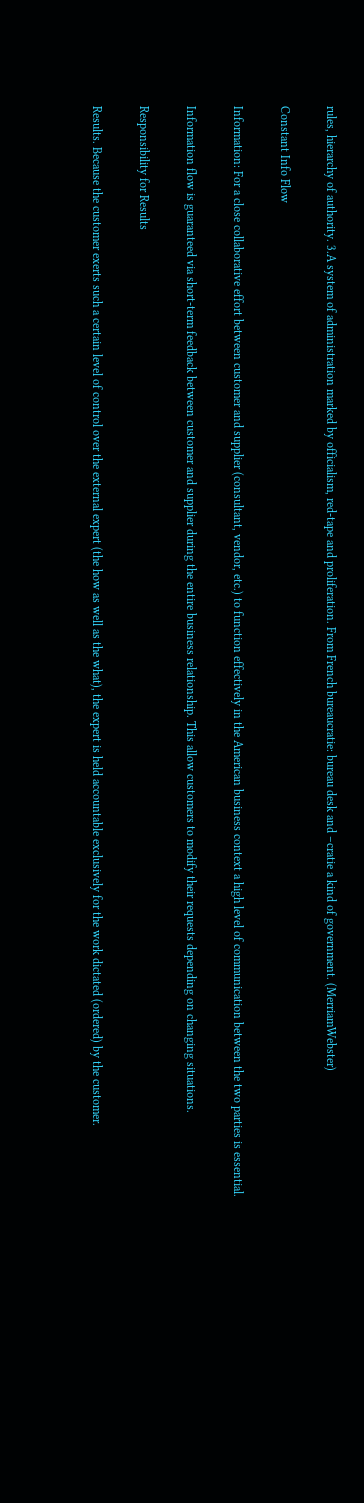rules, hierarchy of authority. 3.A system of administration marked by officialism, red-tape and proliferation. From French bureaucratie: bureau desk and –cratie a kind of government. (MerriamWebster)

Constant Info Flow

Information: For a close collaborative effort between customer and supplier (consultant, vendor, etc.) to function effectively in the American business context a high level of communication between the two parties is essential.

Information flow is guaranteed via short-term feedback between customer and supplier during the entire business relationship. This allow customers to modify their requests depending on changing situations.

Responsibility for Results

Results. Because the customer exerts such a certain level of control over the external expert (the how as well as the what), the expert is held accountable exclusively for the work dictated (ordered) by the customer.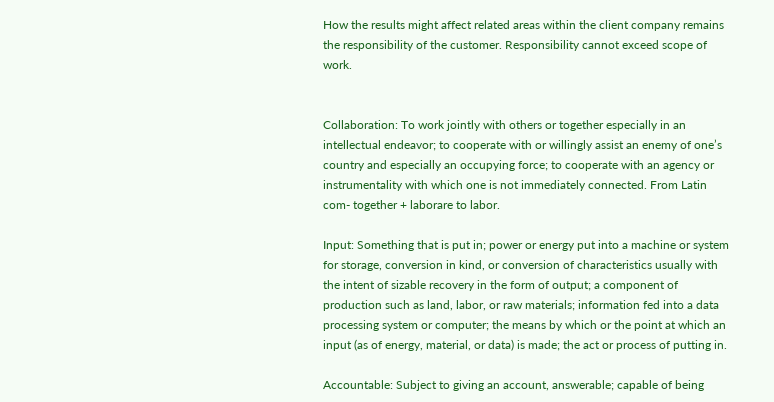How the results might affect related areas within the client company remains the responsibility of the customer. Responsibility cannot exceed scope of work.


Collaboration: To work jointly with others or together especially in an intellectual endeavor; to cooperate with or willingly assist an enemy of one’s country and especially an occupying force; to cooperate with an agency or instrumentality with which one is not immediately connected. From Latin com- together + laborare to labor.

Input: Something that is put in; power or energy put into a machine or system for storage, conversion in kind, or conversion of characteristics usually with the intent of sizable recovery in the form of output; a component of production such as land, labor, or raw materials; information fed into a data processing system or computer; the means by which or the point at which an input (as of energy, material, or data) is made; the act or process of putting in.

Accountable: Subject to giving an account, answerable; capable of being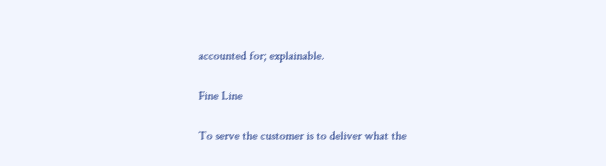accounted for; explainable.

Fine Line

To serve the customer is to deliver what the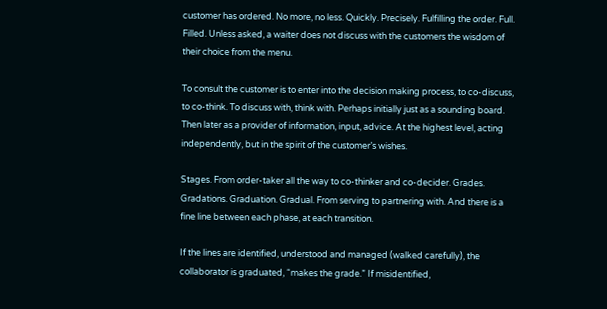customer has ordered. No more, no less. Quickly. Precisely. Fulfilling the order. Full. Filled. Unless asked, a waiter does not discuss with the customers the wisdom of their choice from the menu.

To consult the customer is to enter into the decision making process, to co-discuss, to co-think. To discuss with, think with. Perhaps initially just as a sounding board. Then later as a provider of information, input, advice. At the highest level, acting independently, but in the spirit of the customer’s wishes.

Stages. From order-taker all the way to co-thinker and co-decider. Grades. Gradations. Graduation. Gradual. From serving to partnering with. And there is a fine line between each phase, at each transition.

If the lines are identified, understood and managed (walked carefully), the collaborator is graduated, “makes the grade.” If misidentified,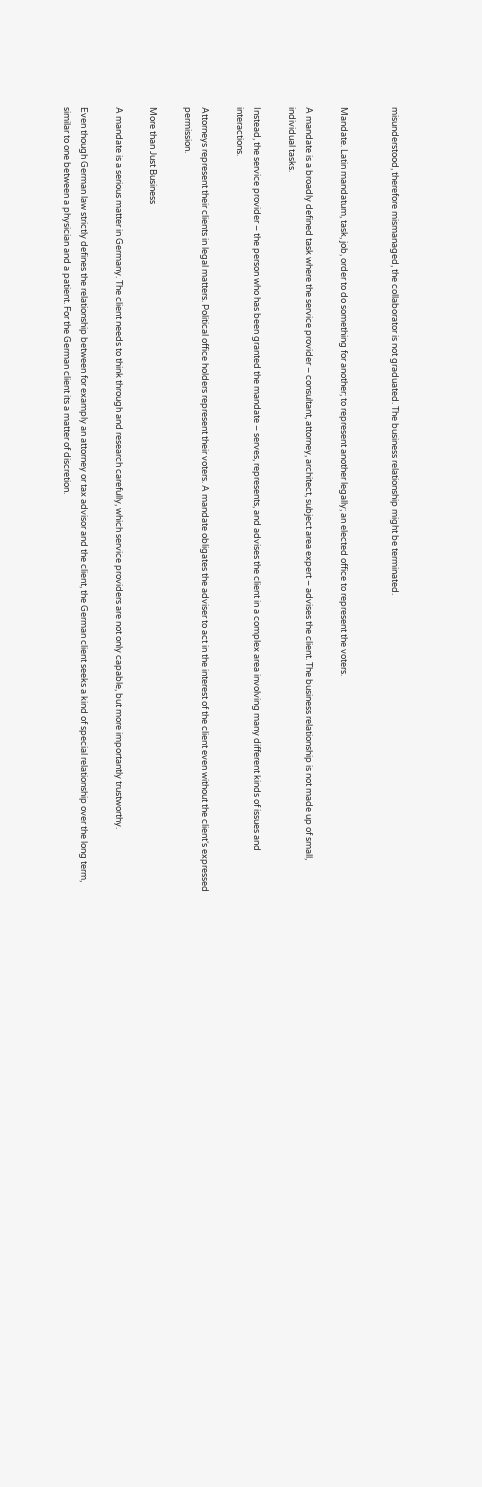misunderstood, therefore mismanaged, the collaborator is not graduated. The business relationship might be terminated.


Mandate. Latin mandatum, task, job, order to do something for another; to represent another legally; an elected office to represent the voters.

A mandate is a broadly defined task where the service provider – consultant, attorney, architect, subject area expert – advises the client. The business relationship is not made up of small, individual tasks.

Instead, the service provider – the person who has been granted the mandate – serves, represents, and advises the client in a complex area involving many different kinds of issues and interactions.

Attorneys represent their clients in legal matters. Political office holders represent their voters. A mandate obligates the adviser to act in the interest of the client even without the client‘s expressed permission.

More than Just Business

A mandate is a serious matter in Germany. The client needs to think through and research carefully, which service providers are not only capable, but more importantly trustworthy.

Even though German law strictly defines the relationship between for examply an attorney or tax advisor and the client, the German client seeks a kind of special relationship over the long term, similar to one between a physician and a patient. For the German client its a matter of discretion.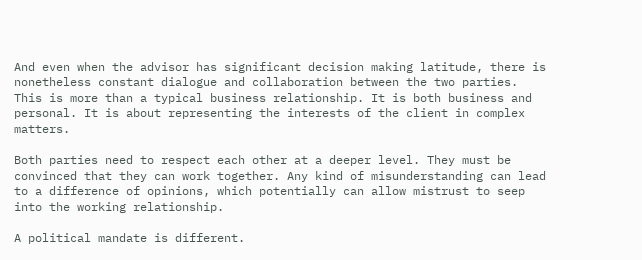And even when the advisor has significant decision making latitude, there is nonetheless constant dialogue and collaboration between the two parties. This is more than a typical business relationship. It is both business and personal. It is about representing the interests of the client in complex matters.

Both parties need to respect each other at a deeper level. They must be convinced that they can work together. Any kind of misunderstanding can lead to a difference of opinions, which potentially can allow mistrust to seep into the working relationship.

A political mandate is different.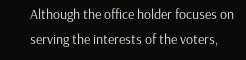Although the office holder focuses on serving the interests of the voters,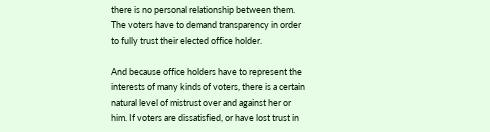there is no personal relationship between them. The voters have to demand transparency in order to fully trust their elected office holder.

And because office holders have to represent the interests of many kinds of voters, there is a certain natural level of mistrust over and against her or him. If voters are dissatisfied, or have lost trust in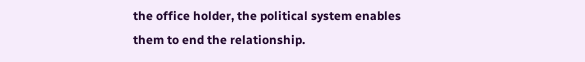the office holder, the political system enables them to end the relationship.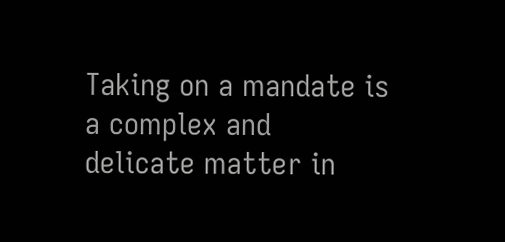Taking on a mandate is a complex and delicate matter in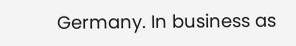Germany. In business as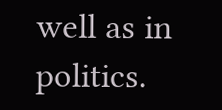well as in politics.